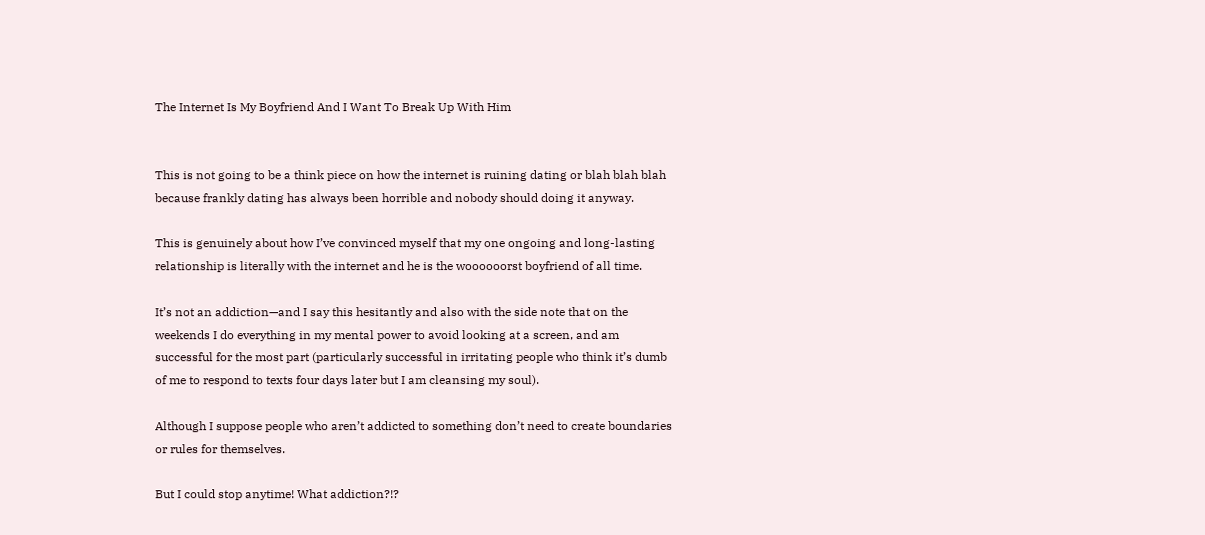The Internet Is My Boyfriend And I Want To Break Up With Him


This is not going to be a think piece on how the internet is ruining dating or blah blah blah because frankly dating has always been horrible and nobody should doing it anyway.

This is genuinely about how I’ve convinced myself that my one ongoing and long-lasting relationship is literally with the internet and he is the woooooorst boyfriend of all time.

It’s not an addiction—and I say this hesitantly and also with the side note that on the weekends I do everything in my mental power to avoid looking at a screen, and am successful for the most part (particularly successful in irritating people who think it’s dumb of me to respond to texts four days later but I am cleansing my soul).

Although I suppose people who aren’t addicted to something don’t need to create boundaries or rules for themselves.

But I could stop anytime! What addiction?!?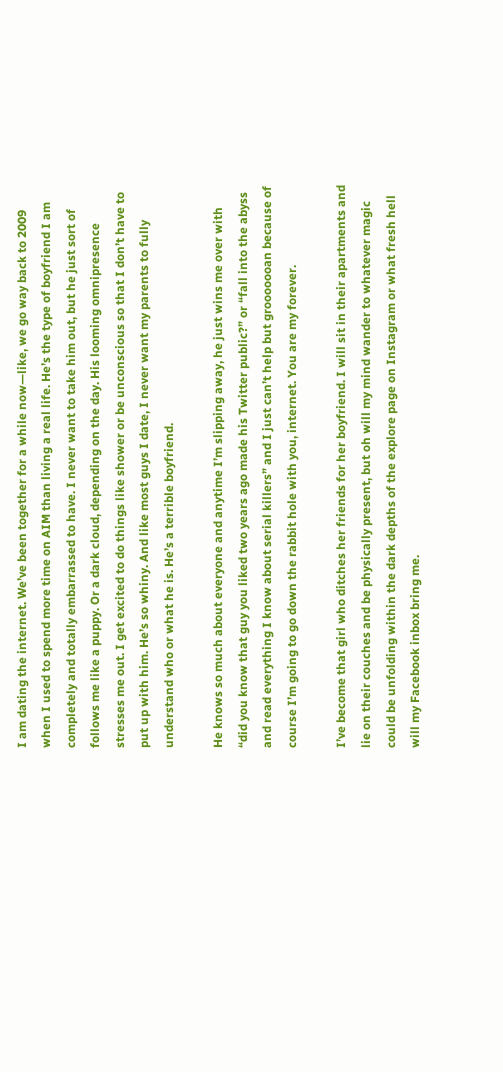I am dating the internet. We’ve been together for a while now—like, we go way back to 2009 when I used to spend more time on AIM than living a real life. He’s the type of boyfriend I am completely and totally embarrassed to have. I never want to take him out, but he just sort of follows me like a puppy. Or a dark cloud, depending on the day. His looming omnipresence stresses me out. I get excited to do things like shower or be unconscious so that I don’t have to put up with him. He’s so whiny. And like most guys I date, I never want my parents to fully understand who or what he is. He’s a terrible boyfriend.

He knows so much about everyone and anytime I’m slipping away, he just wins me over with “did you know that guy you liked two years ago made his Twitter public?” or “fall into the abyss and read everything I know about serial killers” and I just can’t help but grooooooan because of course I’m going to go down the rabbit hole with you, internet. You are my forever.

I’ve become that girl who ditches her friends for her boyfriend. I will sit in their apartments and lie on their couches and be physically present, but oh will my mind wander to whatever magic could be unfolding within the dark depths of the explore page on Instagram or what fresh hell will my Facebook inbox bring me.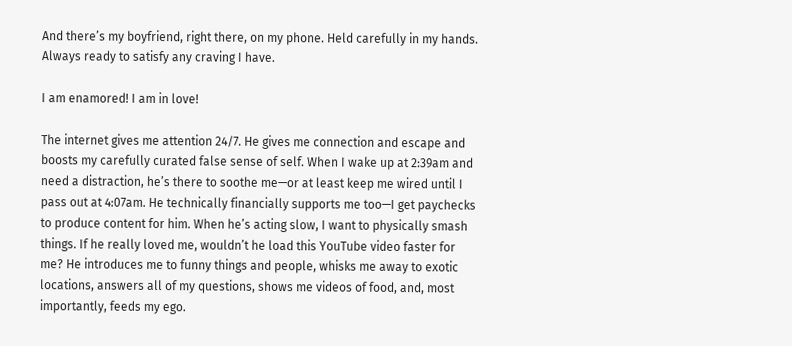And there’s my boyfriend, right there, on my phone. Held carefully in my hands. Always ready to satisfy any craving I have.

I am enamored! I am in love!

The internet gives me attention 24/7. He gives me connection and escape and boosts my carefully curated false sense of self. When I wake up at 2:39am and need a distraction, he’s there to soothe me—or at least keep me wired until I pass out at 4:07am. He technically financially supports me too—I get paychecks to produce content for him. When he’s acting slow, I want to physically smash things. If he really loved me, wouldn’t he load this YouTube video faster for me? He introduces me to funny things and people, whisks me away to exotic locations, answers all of my questions, shows me videos of food, and, most importantly, feeds my ego.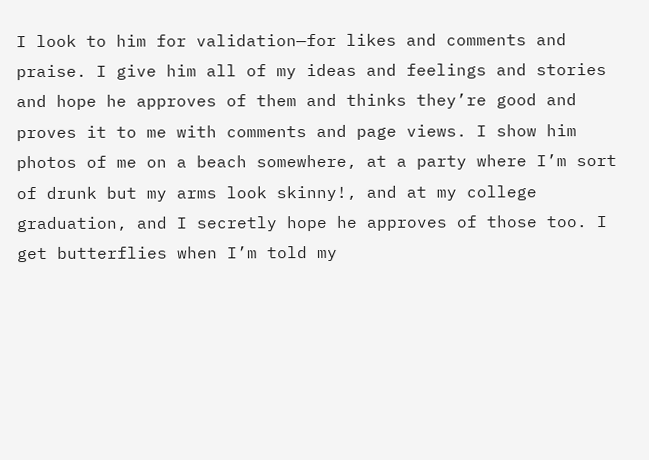I look to him for validation—for likes and comments and praise. I give him all of my ideas and feelings and stories and hope he approves of them and thinks they’re good and proves it to me with comments and page views. I show him photos of me on a beach somewhere, at a party where I’m sort of drunk but my arms look skinny!, and at my college graduation, and I secretly hope he approves of those too. I get butterflies when I’m told my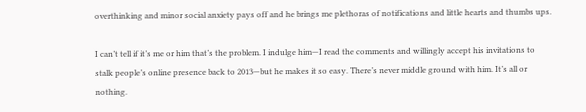overthinking and minor social anxiety pays off and he brings me plethoras of notifications and little hearts and thumbs ups.

I can’t tell if it’s me or him that’s the problem. I indulge him—I read the comments and willingly accept his invitations to stalk people’s online presence back to 2013—but he makes it so easy. There’s never middle ground with him. It’s all or nothing.